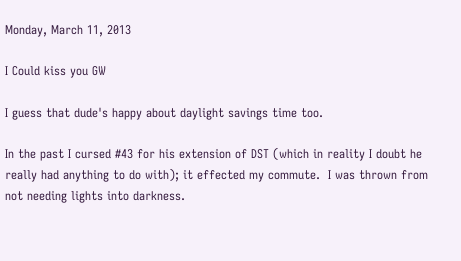Monday, March 11, 2013

I Could kiss you GW

I guess that dude's happy about daylight savings time too.

In the past I cursed #43 for his extension of DST (which in reality I doubt he really had anything to do with); it effected my commute.  I was thrown from not needing lights into darkness.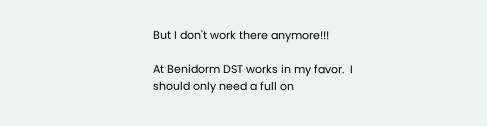But I don't work there anymore!!!

At Benidorm DST works in my favor.  I should only need a full on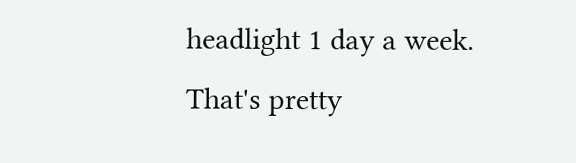headlight 1 day a week.
That's pretty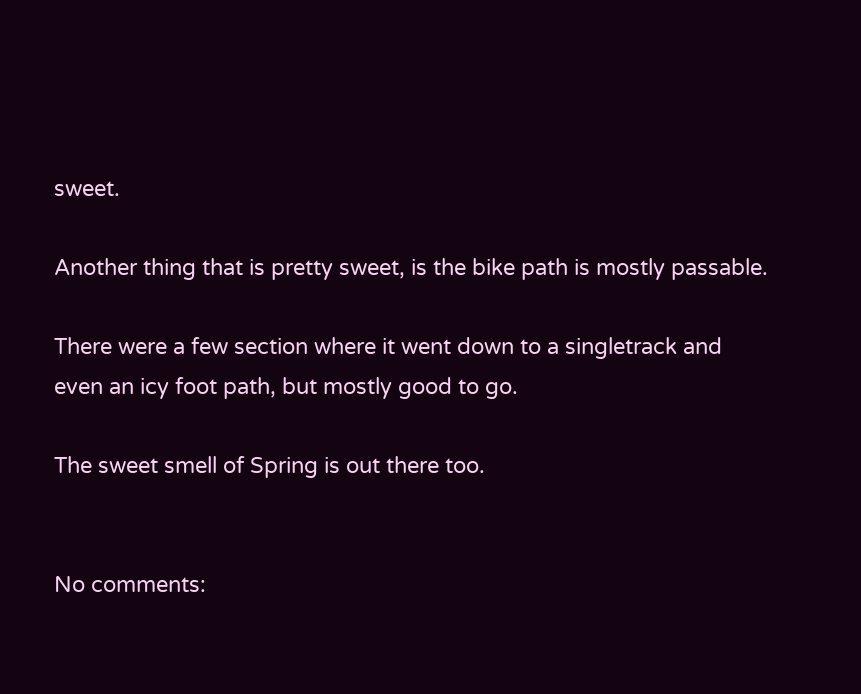sweet.

Another thing that is pretty sweet, is the bike path is mostly passable.

There were a few section where it went down to a singletrack and even an icy foot path, but mostly good to go.

The sweet smell of Spring is out there too.


No comments: